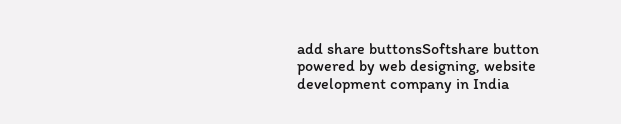add share buttonsSoftshare button powered by web designing, website development company in India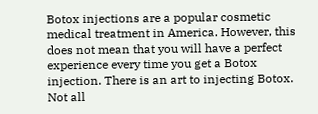Botox injections are a popular cosmetic medical treatment in America. However, this does not mean that you will have a perfect experience every time you get a Botox injection. There is an art to injecting Botox. Not all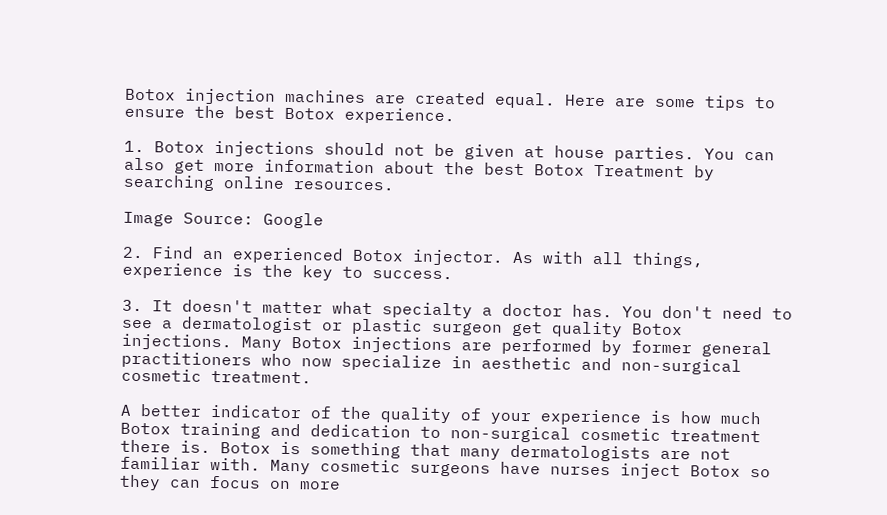Botox injection machines are created equal. Here are some tips to ensure the best Botox experience.

1. Botox injections should not be given at house parties. You can also get more information about the best Botox Treatment by searching online resources.

Image Source: Google

2. Find an experienced Botox injector. As with all things, experience is the key to success.

3. It doesn't matter what specialty a doctor has. You don't need to see a dermatologist or plastic surgeon get quality Botox injections. Many Botox injections are performed by former general practitioners who now specialize in aesthetic and non-surgical cosmetic treatment.

A better indicator of the quality of your experience is how much Botox training and dedication to non-surgical cosmetic treatment there is. Botox is something that many dermatologists are not familiar with. Many cosmetic surgeons have nurses inject Botox so they can focus on more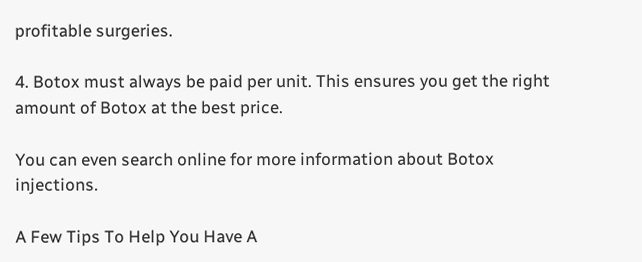profitable surgeries.

4. Botox must always be paid per unit. This ensures you get the right amount of Botox at the best price.

You can even search online for more information about Botox injections.

A Few Tips To Help You Have A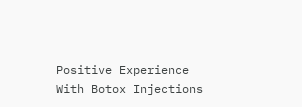Positive Experience With Botox Injections